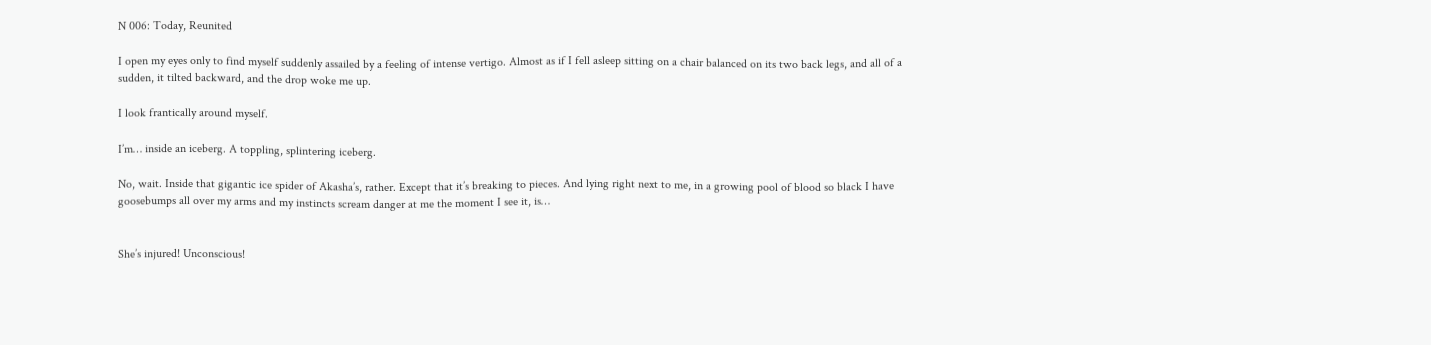N 006: Today, Reunited

I open my eyes only to find myself suddenly assailed by a feeling of intense vertigo. Almost as if I fell asleep sitting on a chair balanced on its two back legs, and all of a sudden, it tilted backward, and the drop woke me up.

I look frantically around myself.

I’m… inside an iceberg. A toppling, splintering iceberg.

No, wait. Inside that gigantic ice spider of Akasha’s, rather. Except that it’s breaking to pieces. And lying right next to me, in a growing pool of blood so black I have goosebumps all over my arms and my instincts scream danger at me the moment I see it, is…


She’s injured! Unconscious!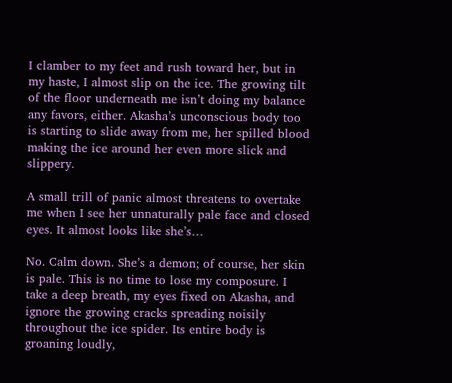I clamber to my feet and rush toward her, but in my haste, I almost slip on the ice. The growing tilt of the floor underneath me isn’t doing my balance any favors, either. Akasha’s unconscious body too is starting to slide away from me, her spilled blood making the ice around her even more slick and slippery.

A small trill of panic almost threatens to overtake me when I see her unnaturally pale face and closed eyes. It almost looks like she’s…

No. Calm down. She’s a demon; of course, her skin is pale. This is no time to lose my composure. I take a deep breath, my eyes fixed on Akasha, and ignore the growing cracks spreading noisily throughout the ice spider. Its entire body is groaning loudly,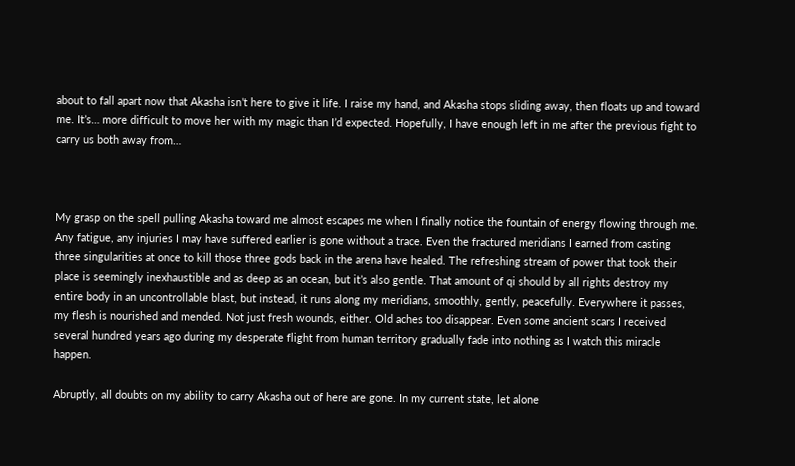about to fall apart now that Akasha isn’t here to give it life. I raise my hand, and Akasha stops sliding away, then floats up and toward me. It’s… more difficult to move her with my magic than I’d expected. Hopefully, I have enough left in me after the previous fight to carry us both away from…



My grasp on the spell pulling Akasha toward me almost escapes me when I finally notice the fountain of energy flowing through me. Any fatigue, any injuries I may have suffered earlier is gone without a trace. Even the fractured meridians I earned from casting three singularities at once to kill those three gods back in the arena have healed. The refreshing stream of power that took their place is seemingly inexhaustible and as deep as an ocean, but it’s also gentle. That amount of qi should by all rights destroy my entire body in an uncontrollable blast, but instead, it runs along my meridians, smoothly, gently, peacefully. Everywhere it passes, my flesh is nourished and mended. Not just fresh wounds, either. Old aches too disappear. Even some ancient scars I received several hundred years ago during my desperate flight from human territory gradually fade into nothing as I watch this miracle happen.

Abruptly, all doubts on my ability to carry Akasha out of here are gone. In my current state, let alone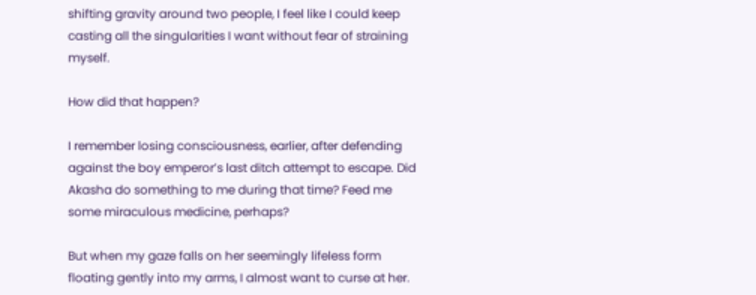shifting gravity around two people, I feel like I could keep casting all the singularities I want without fear of straining myself.

How did that happen?

I remember losing consciousness, earlier, after defending against the boy emperor’s last ditch attempt to escape. Did Akasha do something to me during that time? Feed me some miraculous medicine, perhaps?

But when my gaze falls on her seemingly lifeless form floating gently into my arms, I almost want to curse at her.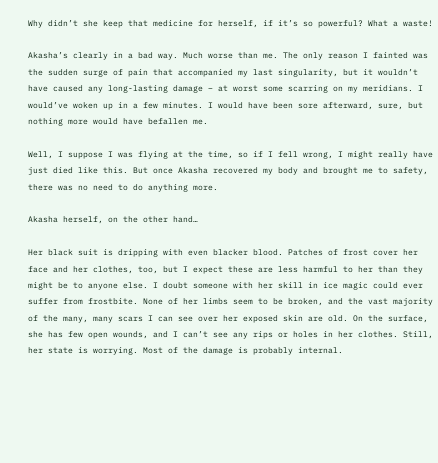Why didn’t she keep that medicine for herself, if it’s so powerful? What a waste!

Akasha’s clearly in a bad way. Much worse than me. The only reason I fainted was the sudden surge of pain that accompanied my last singularity, but it wouldn’t have caused any long-lasting damage – at worst some scarring on my meridians. I would’ve woken up in a few minutes. I would have been sore afterward, sure, but nothing more would have befallen me.

Well, I suppose I was flying at the time, so if I fell wrong, I might really have just died like this. But once Akasha recovered my body and brought me to safety, there was no need to do anything more.

Akasha herself, on the other hand…

Her black suit is dripping with even blacker blood. Patches of frost cover her face and her clothes, too, but I expect these are less harmful to her than they might be to anyone else. I doubt someone with her skill in ice magic could ever suffer from frostbite. None of her limbs seem to be broken, and the vast majority of the many, many scars I can see over her exposed skin are old. On the surface, she has few open wounds, and I can’t see any rips or holes in her clothes. Still, her state is worrying. Most of the damage is probably internal.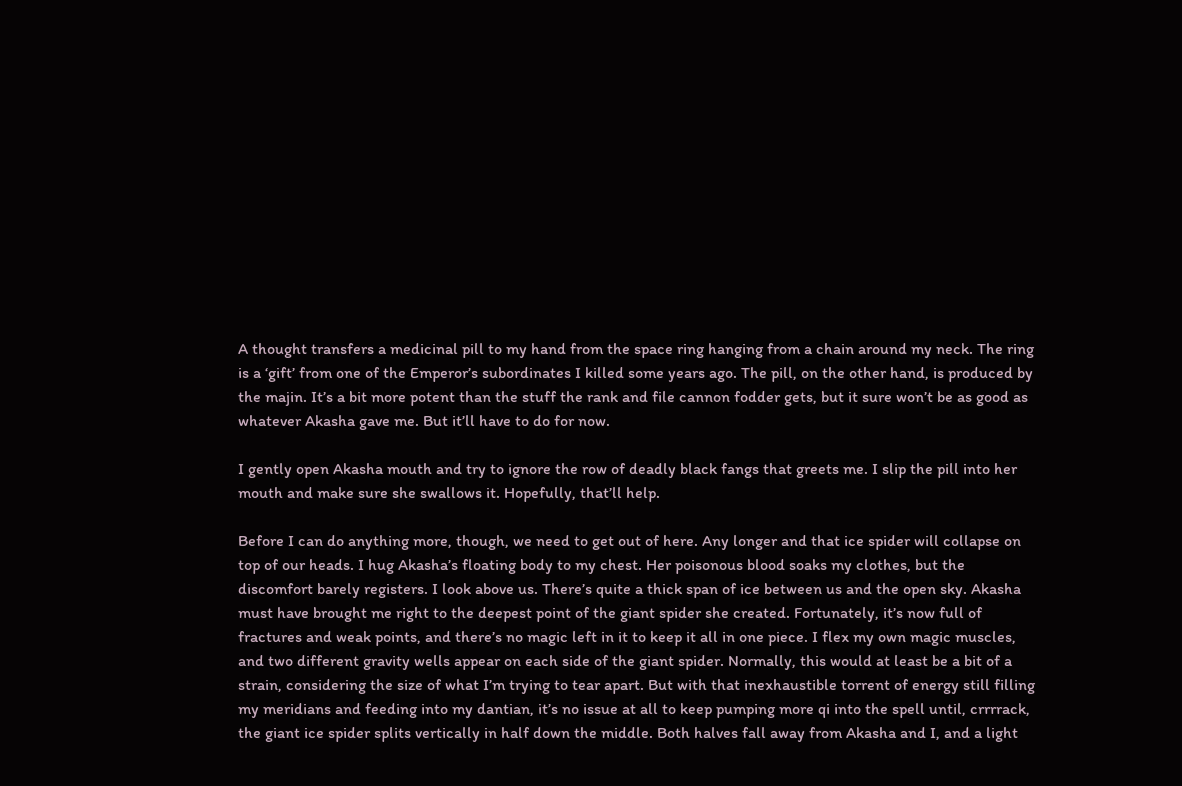A thought transfers a medicinal pill to my hand from the space ring hanging from a chain around my neck. The ring is a ‘gift’ from one of the Emperor’s subordinates I killed some years ago. The pill, on the other hand, is produced by the majin. It’s a bit more potent than the stuff the rank and file cannon fodder gets, but it sure won’t be as good as whatever Akasha gave me. But it’ll have to do for now.

I gently open Akasha mouth and try to ignore the row of deadly black fangs that greets me. I slip the pill into her mouth and make sure she swallows it. Hopefully, that’ll help.

Before I can do anything more, though, we need to get out of here. Any longer and that ice spider will collapse on top of our heads. I hug Akasha’s floating body to my chest. Her poisonous blood soaks my clothes, but the discomfort barely registers. I look above us. There’s quite a thick span of ice between us and the open sky. Akasha must have brought me right to the deepest point of the giant spider she created. Fortunately, it’s now full of fractures and weak points, and there’s no magic left in it to keep it all in one piece. I flex my own magic muscles, and two different gravity wells appear on each side of the giant spider. Normally, this would at least be a bit of a strain, considering the size of what I’m trying to tear apart. But with that inexhaustible torrent of energy still filling my meridians and feeding into my dantian, it’s no issue at all to keep pumping more qi into the spell until, crrrrack, the giant ice spider splits vertically in half down the middle. Both halves fall away from Akasha and I, and a light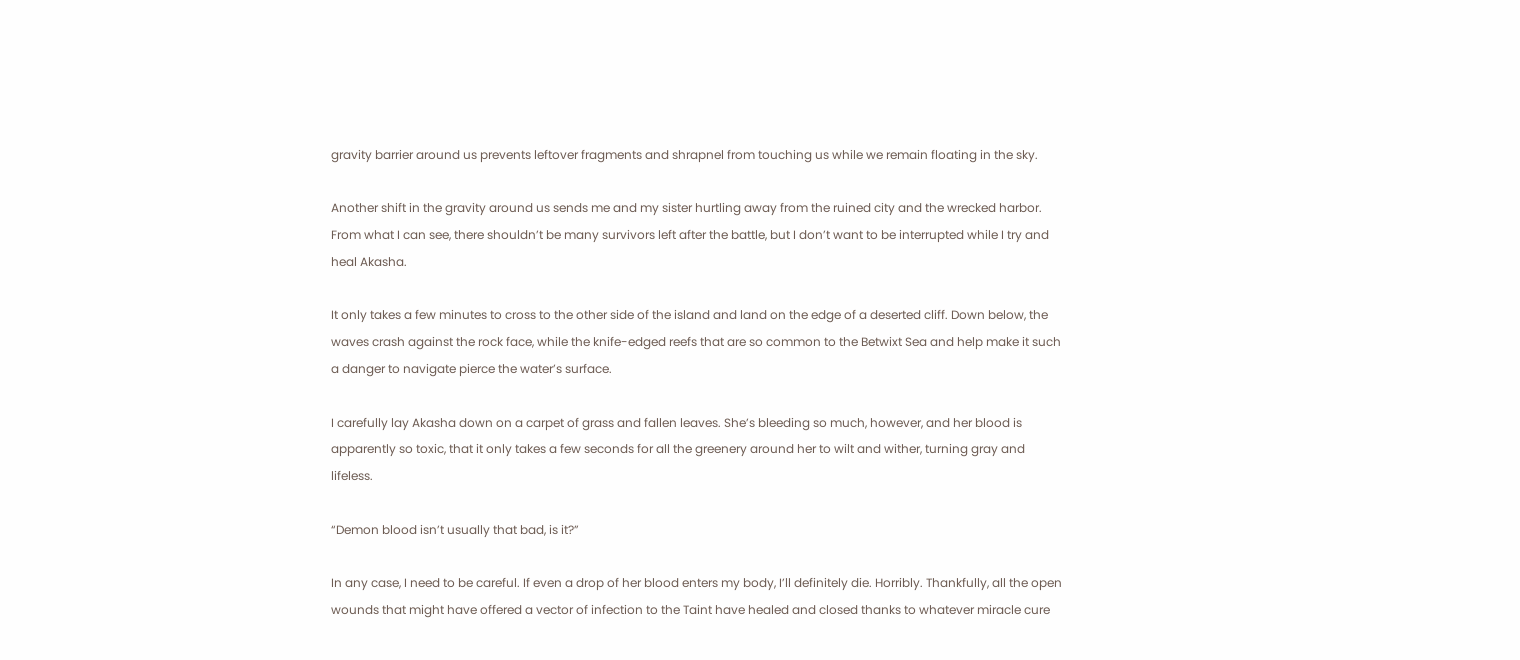gravity barrier around us prevents leftover fragments and shrapnel from touching us while we remain floating in the sky.

Another shift in the gravity around us sends me and my sister hurtling away from the ruined city and the wrecked harbor. From what I can see, there shouldn’t be many survivors left after the battle, but I don’t want to be interrupted while I try and heal Akasha.

It only takes a few minutes to cross to the other side of the island and land on the edge of a deserted cliff. Down below, the waves crash against the rock face, while the knife-edged reefs that are so common to the Betwixt Sea and help make it such a danger to navigate pierce the water’s surface.

I carefully lay Akasha down on a carpet of grass and fallen leaves. She’s bleeding so much, however, and her blood is apparently so toxic, that it only takes a few seconds for all the greenery around her to wilt and wither, turning gray and lifeless.

“Demon blood isn’t usually that bad, is it?”

In any case, I need to be careful. If even a drop of her blood enters my body, I’ll definitely die. Horribly. Thankfully, all the open wounds that might have offered a vector of infection to the Taint have healed and closed thanks to whatever miracle cure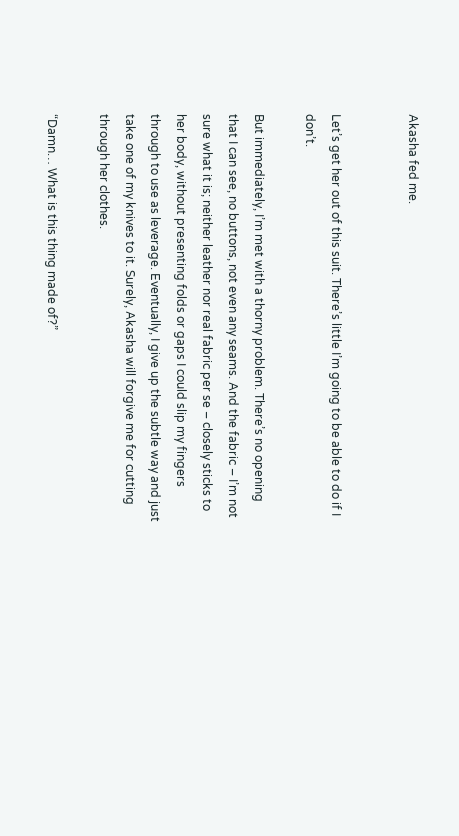Akasha fed me.


Let’s get her out of this suit. There’s little I’m going to be able to do if I don’t.

But immediately, I’m met with a thorny problem. There’s no opening that I can see, no buttons, not even any seams. And the fabric – I’m not sure what it is; neither leather nor real fabric per se – closely sticks to her body, without presenting folds or gaps I could slip my fingers through to use as leverage. Eventually, I give up the subtle way and just take one of my knives to it. Surely, Akasha will forgive me for cutting through her clothes.

“Damn… What is this thing made of?”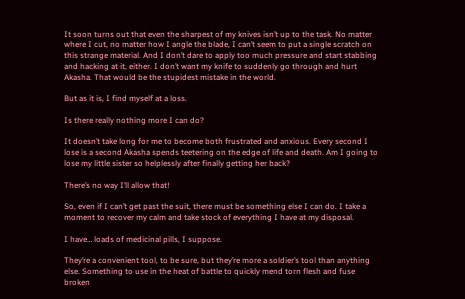It soon turns out that even the sharpest of my knives isn’t up to the task. No matter where I cut, no matter how I angle the blade, I can’t seem to put a single scratch on this strange material. And I don’t dare to apply too much pressure and start stabbing and hacking at it, either. I don’t want my knife to suddenly go through and hurt Akasha. That would be the stupidest mistake in the world.

But as it is, I find myself at a loss.

Is there really nothing more I can do?

It doesn’t take long for me to become both frustrated and anxious. Every second I lose is a second Akasha spends teetering on the edge of life and death. Am I going to lose my little sister so helplessly after finally getting her back?

There’s no way I’ll allow that!

So, even if I can’t get past the suit, there must be something else I can do. I take a moment to recover my calm and take stock of everything I have at my disposal.

I have… loads of medicinal pills, I suppose.

They’re a convenient tool, to be sure, but they’re more a soldier’s tool than anything else. Something to use in the heat of battle to quickly mend torn flesh and fuse broken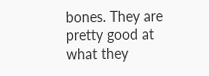bones. They are pretty good at what they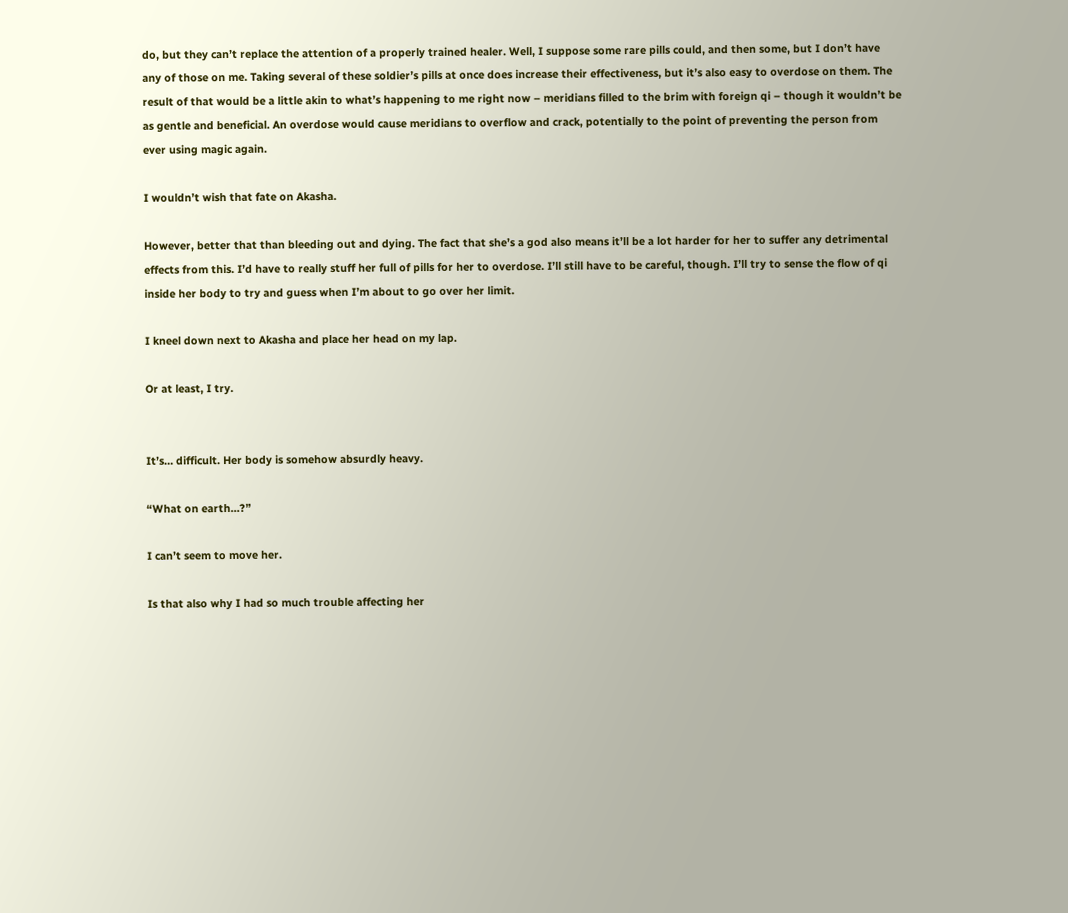do, but they can’t replace the attention of a properly trained healer. Well, I suppose some rare pills could, and then some, but I don’t have any of those on me. Taking several of these soldier’s pills at once does increase their effectiveness, but it’s also easy to overdose on them. The result of that would be a little akin to what’s happening to me right now – meridians filled to the brim with foreign qi – though it wouldn’t be as gentle and beneficial. An overdose would cause meridians to overflow and crack, potentially to the point of preventing the person from ever using magic again.

I wouldn’t wish that fate on Akasha.

However, better that than bleeding out and dying. The fact that she’s a god also means it’ll be a lot harder for her to suffer any detrimental effects from this. I’d have to really stuff her full of pills for her to overdose. I’ll still have to be careful, though. I’ll try to sense the flow of qi inside her body to try and guess when I’m about to go over her limit.

I kneel down next to Akasha and place her head on my lap.

Or at least, I try.


It’s… difficult. Her body is somehow absurdly heavy.

“What on earth…?”

I can’t seem to move her.

Is that also why I had so much trouble affecting her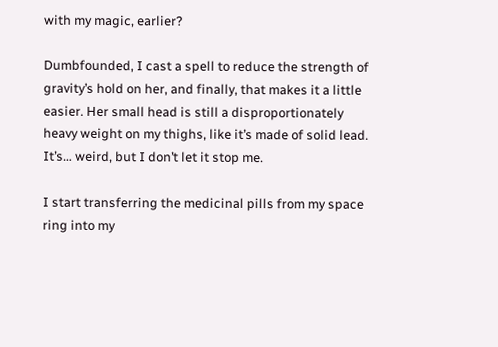with my magic, earlier?

Dumbfounded, I cast a spell to reduce the strength of gravity’s hold on her, and finally, that makes it a little easier. Her small head is still a disproportionately heavy weight on my thighs, like it’s made of solid lead. It’s… weird, but I don’t let it stop me.

I start transferring the medicinal pills from my space ring into my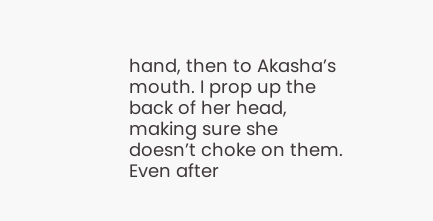hand, then to Akasha’s mouth. I prop up the back of her head, making sure she doesn’t choke on them. Even after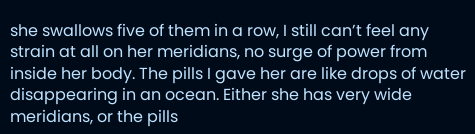she swallows five of them in a row, I still can’t feel any strain at all on her meridians, no surge of power from inside her body. The pills I gave her are like drops of water disappearing in an ocean. Either she has very wide meridians, or the pills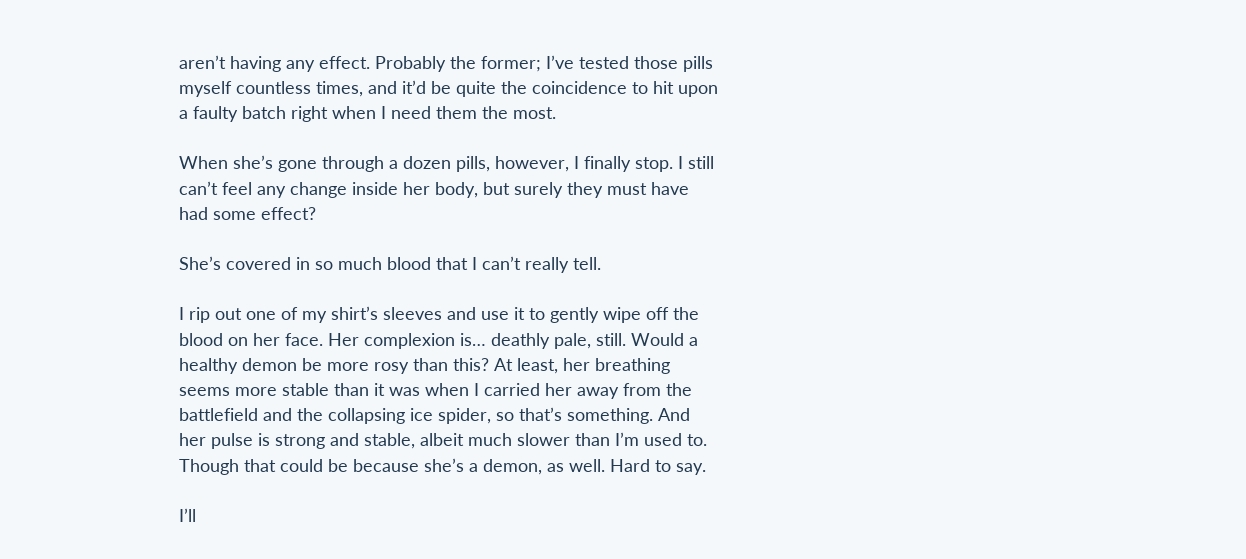aren’t having any effect. Probably the former; I’ve tested those pills myself countless times, and it’d be quite the coincidence to hit upon a faulty batch right when I need them the most.

When she’s gone through a dozen pills, however, I finally stop. I still can’t feel any change inside her body, but surely they must have had some effect?

She’s covered in so much blood that I can’t really tell.

I rip out one of my shirt’s sleeves and use it to gently wipe off the blood on her face. Her complexion is… deathly pale, still. Would a healthy demon be more rosy than this? At least, her breathing seems more stable than it was when I carried her away from the battlefield and the collapsing ice spider, so that’s something. And her pulse is strong and stable, albeit much slower than I’m used to. Though that could be because she’s a demon, as well. Hard to say.

I’ll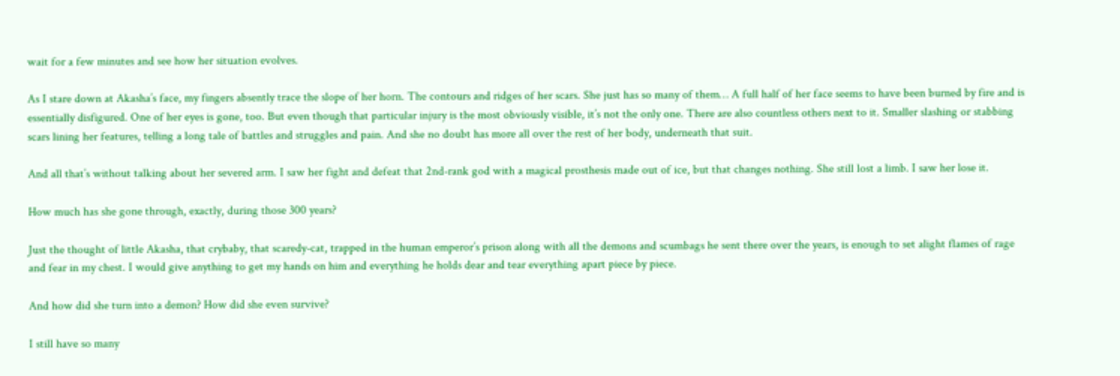wait for a few minutes and see how her situation evolves.

As I stare down at Akasha’s face, my fingers absently trace the slope of her horn. The contours and ridges of her scars. She just has so many of them… A full half of her face seems to have been burned by fire and is essentially disfigured. One of her eyes is gone, too. But even though that particular injury is the most obviously visible, it’s not the only one. There are also countless others next to it. Smaller slashing or stabbing scars lining her features, telling a long tale of battles and struggles and pain. And she no doubt has more all over the rest of her body, underneath that suit.

And all that’s without talking about her severed arm. I saw her fight and defeat that 2nd-rank god with a magical prosthesis made out of ice, but that changes nothing. She still lost a limb. I saw her lose it.

How much has she gone through, exactly, during those 300 years?

Just the thought of little Akasha, that crybaby, that scaredy-cat, trapped in the human emperor’s prison along with all the demons and scumbags he sent there over the years, is enough to set alight flames of rage and fear in my chest. I would give anything to get my hands on him and everything he holds dear and tear everything apart piece by piece.

And how did she turn into a demon? How did she even survive?

I still have so many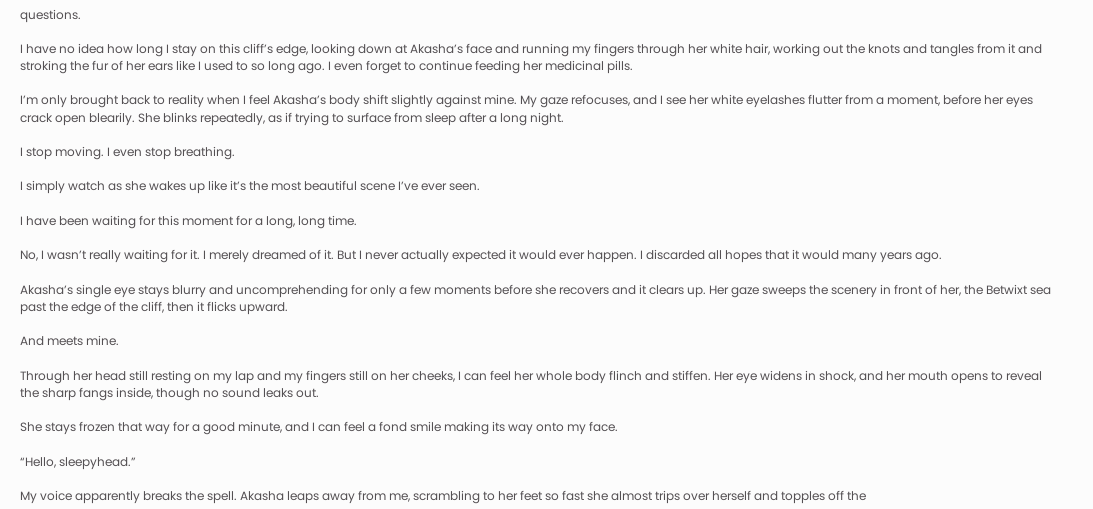questions.

I have no idea how long I stay on this cliff’s edge, looking down at Akasha’s face and running my fingers through her white hair, working out the knots and tangles from it and stroking the fur of her ears like I used to so long ago. I even forget to continue feeding her medicinal pills.

I’m only brought back to reality when I feel Akasha’s body shift slightly against mine. My gaze refocuses, and I see her white eyelashes flutter from a moment, before her eyes crack open blearily. She blinks repeatedly, as if trying to surface from sleep after a long night.

I stop moving. I even stop breathing.

I simply watch as she wakes up like it’s the most beautiful scene I’ve ever seen.

I have been waiting for this moment for a long, long time.

No, I wasn’t really waiting for it. I merely dreamed of it. But I never actually expected it would ever happen. I discarded all hopes that it would many years ago.

Akasha’s single eye stays blurry and uncomprehending for only a few moments before she recovers and it clears up. Her gaze sweeps the scenery in front of her, the Betwixt sea past the edge of the cliff, then it flicks upward.

And meets mine.

Through her head still resting on my lap and my fingers still on her cheeks, I can feel her whole body flinch and stiffen. Her eye widens in shock, and her mouth opens to reveal the sharp fangs inside, though no sound leaks out.

She stays frozen that way for a good minute, and I can feel a fond smile making its way onto my face.

“Hello, sleepyhead.”

My voice apparently breaks the spell. Akasha leaps away from me, scrambling to her feet so fast she almost trips over herself and topples off the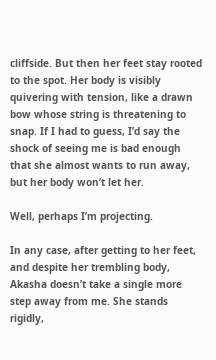cliffside. But then her feet stay rooted to the spot. Her body is visibly quivering with tension, like a drawn bow whose string is threatening to snap. If I had to guess, I’d say the shock of seeing me is bad enough that she almost wants to run away, but her body won’t let her.

Well, perhaps I’m projecting.

In any case, after getting to her feet, and despite her trembling body, Akasha doesn’t take a single more step away from me. She stands rigidly,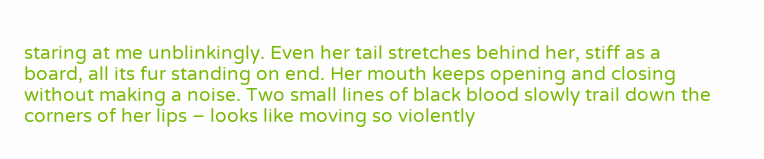staring at me unblinkingly. Even her tail stretches behind her, stiff as a board, all its fur standing on end. Her mouth keeps opening and closing without making a noise. Two small lines of black blood slowly trail down the corners of her lips – looks like moving so violently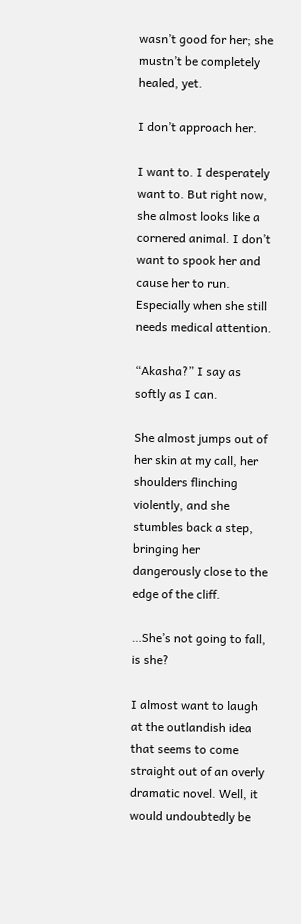wasn’t good for her; she mustn’t be completely healed, yet.

I don’t approach her.

I want to. I desperately want to. But right now, she almost looks like a cornered animal. I don’t want to spook her and cause her to run. Especially when she still needs medical attention.

“Akasha?” I say as softly as I can.

She almost jumps out of her skin at my call, her shoulders flinching violently, and she stumbles back a step, bringing her dangerously close to the edge of the cliff.

…She’s not going to fall, is she?

I almost want to laugh at the outlandish idea that seems to come straight out of an overly dramatic novel. Well, it would undoubtedly be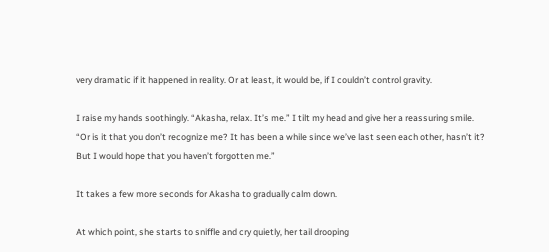very dramatic if it happened in reality. Or at least, it would be, if I couldn’t control gravity.

I raise my hands soothingly. “Akasha, relax. It’s me.” I tilt my head and give her a reassuring smile. “Or is it that you don’t recognize me? It has been a while since we’ve last seen each other, hasn’t it? But I would hope that you haven’t forgotten me.”

It takes a few more seconds for Akasha to gradually calm down.

At which point, she starts to sniffle and cry quietly, her tail drooping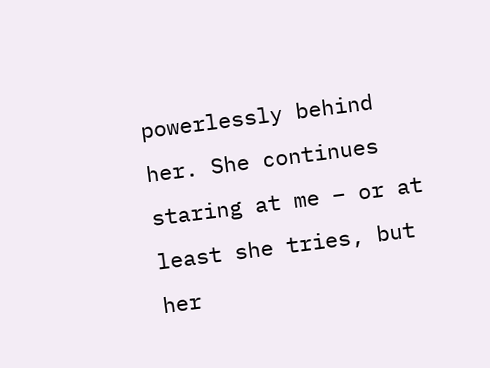powerlessly behind her. She continues staring at me – or at least she tries, but her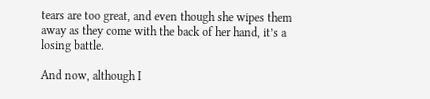tears are too great, and even though she wipes them away as they come with the back of her hand, it’s a losing battle.

And now, although I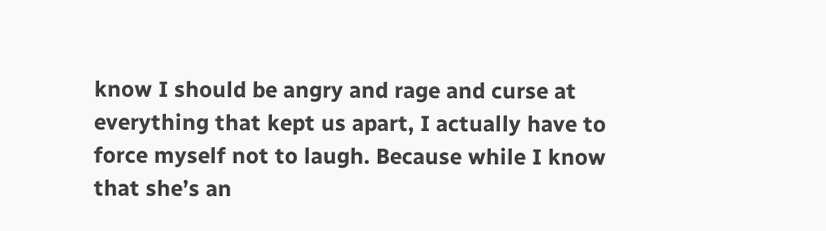know I should be angry and rage and curse at everything that kept us apart, I actually have to force myself not to laugh. Because while I know that she’s an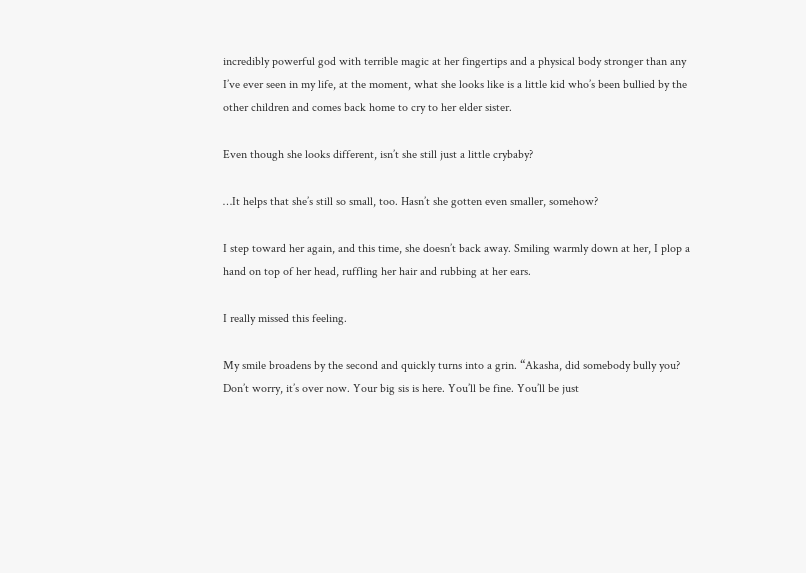incredibly powerful god with terrible magic at her fingertips and a physical body stronger than any I’ve ever seen in my life, at the moment, what she looks like is a little kid who’s been bullied by the other children and comes back home to cry to her elder sister.

Even though she looks different, isn’t she still just a little crybaby?

…It helps that she’s still so small, too. Hasn’t she gotten even smaller, somehow?

I step toward her again, and this time, she doesn’t back away. Smiling warmly down at her, I plop a hand on top of her head, ruffling her hair and rubbing at her ears.

I really missed this feeling.

My smile broadens by the second and quickly turns into a grin. “Akasha, did somebody bully you? Don’t worry, it’s over now. Your big sis is here. You’ll be fine. You’ll be just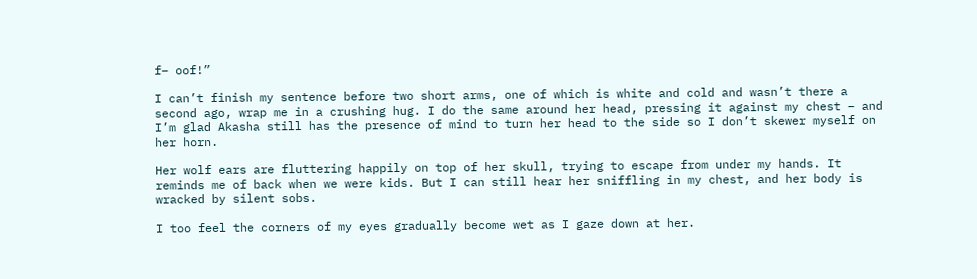f– oof!”

I can’t finish my sentence before two short arms, one of which is white and cold and wasn’t there a second ago, wrap me in a crushing hug. I do the same around her head, pressing it against my chest – and I’m glad Akasha still has the presence of mind to turn her head to the side so I don’t skewer myself on her horn.

Her wolf ears are fluttering happily on top of her skull, trying to escape from under my hands. It reminds me of back when we were kids. But I can still hear her sniffling in my chest, and her body is wracked by silent sobs.

I too feel the corners of my eyes gradually become wet as I gaze down at her.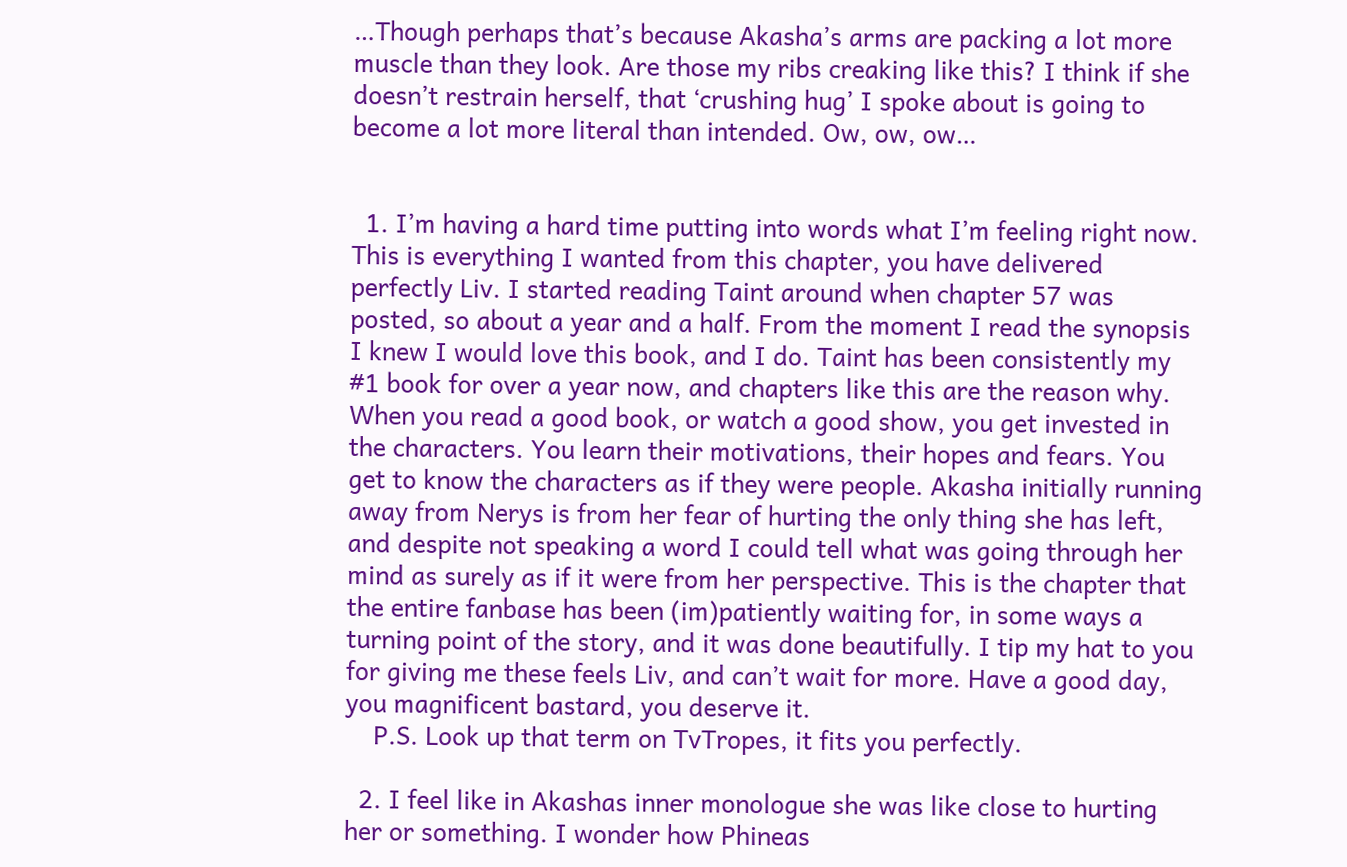…Though perhaps that’s because Akasha’s arms are packing a lot more muscle than they look. Are those my ribs creaking like this? I think if she doesn’t restrain herself, that ‘crushing hug’ I spoke about is going to become a lot more literal than intended. Ow, ow, ow…


  1. I’m having a hard time putting into words what I’m feeling right now. This is everything I wanted from this chapter, you have delivered perfectly Liv. I started reading Taint around when chapter 57 was posted, so about a year and a half. From the moment I read the synopsis I knew I would love this book, and I do. Taint has been consistently my #1 book for over a year now, and chapters like this are the reason why. When you read a good book, or watch a good show, you get invested in the characters. You learn their motivations, their hopes and fears. You get to know the characters as if they were people. Akasha initially running away from Nerys is from her fear of hurting the only thing she has left, and despite not speaking a word I could tell what was going through her mind as surely as if it were from her perspective. This is the chapter that the entire fanbase has been (im)patiently waiting for, in some ways a turning point of the story, and it was done beautifully. I tip my hat to you for giving me these feels Liv, and can’t wait for more. Have a good day, you magnificent bastard, you deserve it.
    P.S. Look up that term on TvTropes, it fits you perfectly.

  2. I feel like in Akashas inner monologue she was like close to hurting her or something. I wonder how Phineas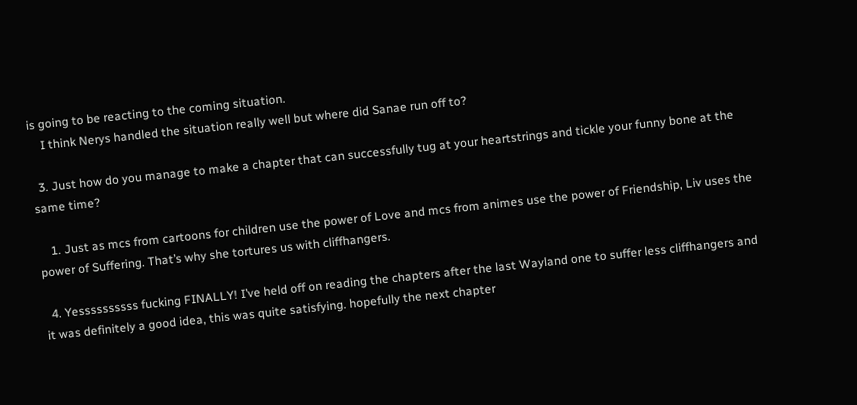is going to be reacting to the coming situation.
    I think Nerys handled the situation really well but where did Sanae run off to?

  3. Just how do you manage to make a chapter that can successfully tug at your heartstrings and tickle your funny bone at the same time?

    1. Just as mcs from cartoons for children use the power of Love and mcs from animes use the power of Friendship, Liv uses the power of Suffering. That’s why she tortures us with cliffhangers.

  4. Yessssssssss fucking FINALLY! I’ve held off on reading the chapters after the last Wayland one to suffer less cliffhangers and it was definitely a good idea, this was quite satisfying. hopefully the next chapter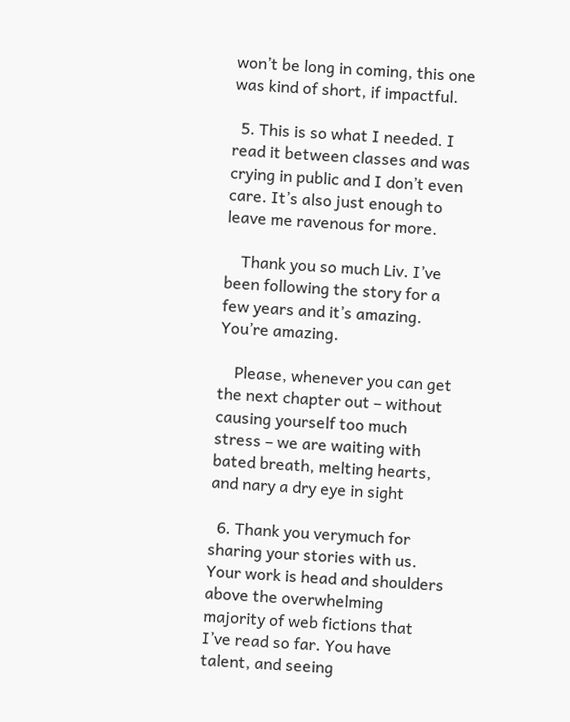won’t be long in coming, this one was kind of short, if impactful.

  5. This is so what I needed. I read it between classes and was crying in public and I don’t even care. It’s also just enough to leave me ravenous for more.

    Thank you so much Liv. I’ve been following the story for a few years and it’s amazing. You’re amazing.

    Please, whenever you can get the next chapter out – without causing yourself too much stress – we are waiting with bated breath, melting hearts, and nary a dry eye in sight

  6. Thank you verymuch for sharing your stories with us. Your work is head and shoulders above the overwhelming majority of web fictions that I’ve read so far. You have talent, and seeing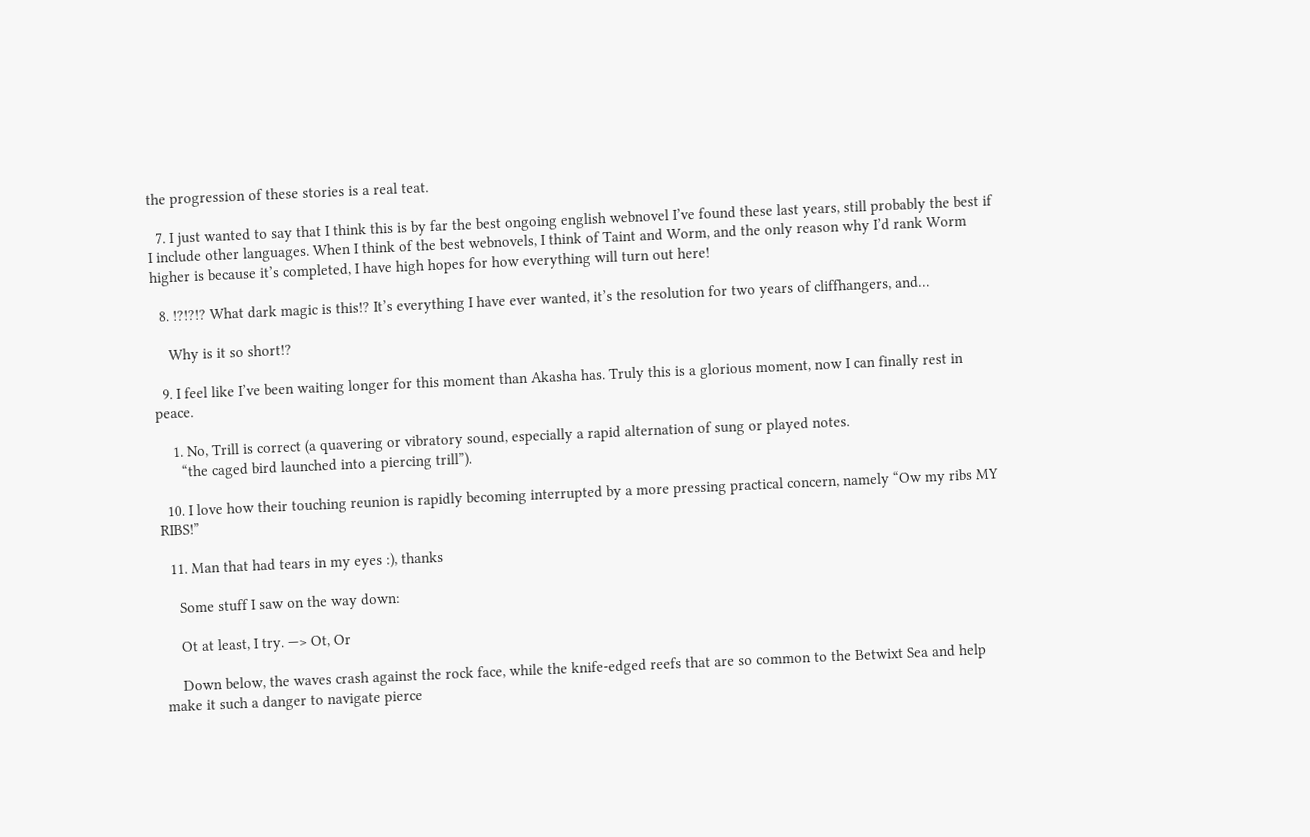the progression of these stories is a real teat.

  7. I just wanted to say that I think this is by far the best ongoing english webnovel I’ve found these last years, still probably the best if I include other languages. When I think of the best webnovels, I think of Taint and Worm, and the only reason why I’d rank Worm higher is because it’s completed, I have high hopes for how everything will turn out here!

  8. !?!?!? What dark magic is this!? It’s everything I have ever wanted, it’s the resolution for two years of cliffhangers, and…

    Why is it so short!?

  9. I feel like I’ve been waiting longer for this moment than Akasha has. Truly this is a glorious moment, now I can finally rest in peace.

    1. No, Trill is correct (a quavering or vibratory sound, especially a rapid alternation of sung or played notes.
      “the caged bird launched into a piercing trill”).

  10. I love how their touching reunion is rapidly becoming interrupted by a more pressing practical concern, namely “Ow my ribs MY RIBS!”

  11. Man that had tears in my eyes :), thanks

    Some stuff I saw on the way down:

    Ot at least, I try. —> Ot, Or

    Down below, the waves crash against the rock face, while the knife-edged reefs that are so common to the Betwixt Sea and help make it such a danger to navigate pierce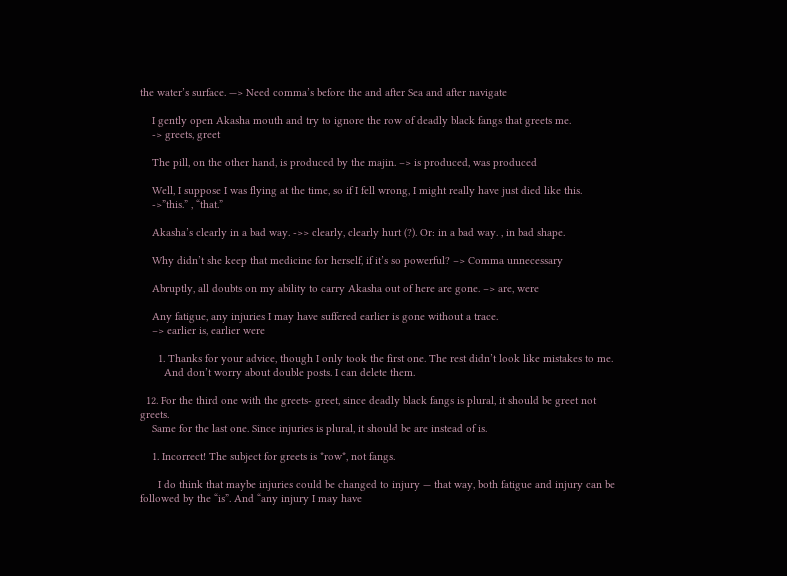the water’s surface. —> Need comma’s before the and after Sea and after navigate

    I gently open Akasha mouth and try to ignore the row of deadly black fangs that greets me.
    -> greets, greet

    The pill, on the other hand, is produced by the majin. –> is produced, was produced

    Well, I suppose I was flying at the time, so if I fell wrong, I might really have just died like this.
    ->”this.” , “that.”

    Akasha’s clearly in a bad way. ->> clearly, clearly hurt (?). Or: in a bad way. , in bad shape.

    Why didn’t she keep that medicine for herself, if it’s so powerful? –> Comma unnecessary

    Abruptly, all doubts on my ability to carry Akasha out of here are gone. –> are, were

    Any fatigue, any injuries I may have suffered earlier is gone without a trace.
    –> earlier is, earlier were

      1. Thanks for your advice, though I only took the first one. The rest didn’t look like mistakes to me.
        And don’t worry about double posts. I can delete them.

  12. For the third one with the greets- greet, since deadly black fangs is plural, it should be greet not greets.
    Same for the last one. Since injuries is plural, it should be are instead of is.

    1. Incorrect! The subject for greets is *row*, not fangs.

      I do think that maybe injuries could be changed to injury — that way, both fatigue and injury can be followed by the “is”. And “any injury I may have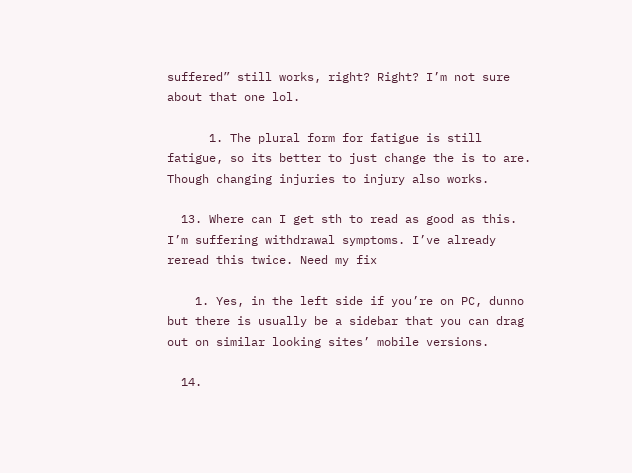suffered” still works, right? Right? I’m not sure about that one lol.

      1. The plural form for fatigue is still fatigue, so its better to just change the is to are. Though changing injuries to injury also works.

  13. Where can I get sth to read as good as this. I’m suffering withdrawal symptoms. I’ve already reread this twice. Need my fix

    1. Yes, in the left side if you’re on PC, dunno but there is usually be a sidebar that you can drag out on similar looking sites’ mobile versions.

  14.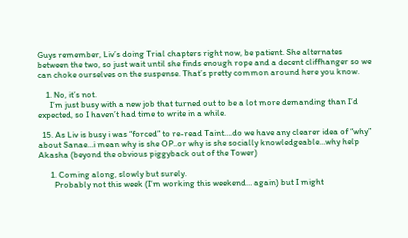Guys remember, Liv’s doing Trial chapters right now, be patient. She alternates between the two, so just wait until she finds enough rope and a decent cliffhanger so we can choke ourselves on the suspense. That’s pretty common around here you know.

    1. No, it’s not.
      I’m just busy with a new job that turned out to be a lot more demanding than I’d expected, so I haven’t had time to write in a while.

  15. As Liv is busy i was “forced” to re-read Taint….do we have any clearer idea of “why” about Sanae…i mean why is she OP..or why is she socially knowledgeable…why help Akasha (beyond the obvious piggyback out of the Tower)

      1. Coming along, slowly but surely.
        Probably not this week (I’m working this weekend… again) but I might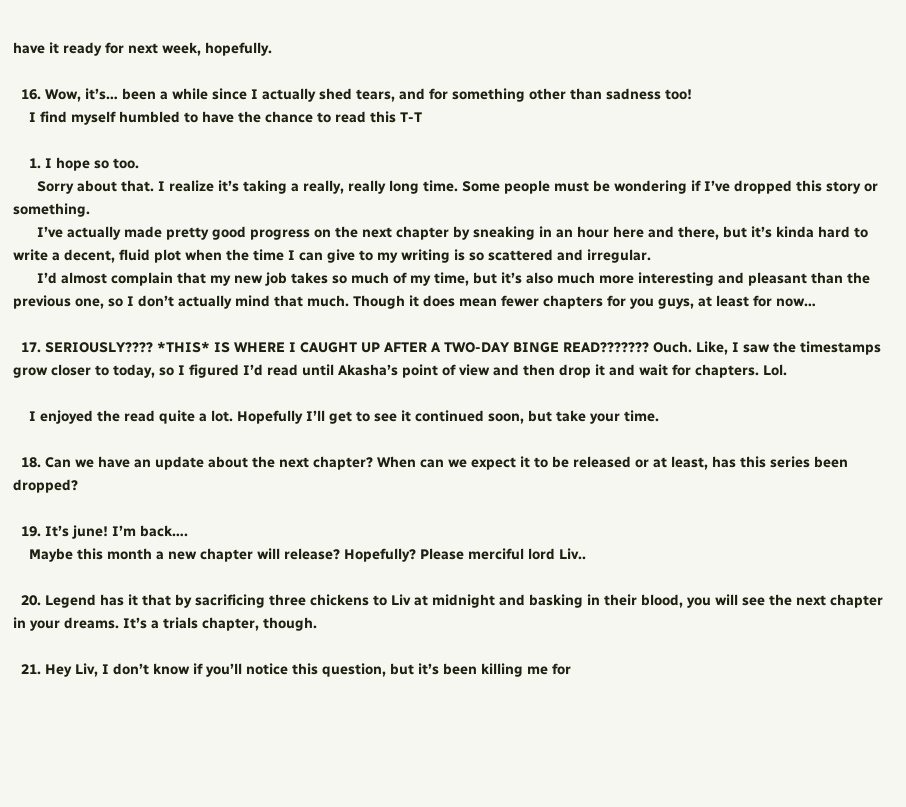have it ready for next week, hopefully.

  16. Wow, it’s… been a while since I actually shed tears, and for something other than sadness too!
    I find myself humbled to have the chance to read this T-T

    1. I hope so too.
      Sorry about that. I realize it’s taking a really, really long time. Some people must be wondering if I’ve dropped this story or something.
      I’ve actually made pretty good progress on the next chapter by sneaking in an hour here and there, but it’s kinda hard to write a decent, fluid plot when the time I can give to my writing is so scattered and irregular.
      I’d almost complain that my new job takes so much of my time, but it’s also much more interesting and pleasant than the previous one, so I don’t actually mind that much. Though it does mean fewer chapters for you guys, at least for now…

  17. SERIOUSLY???? *THIS* IS WHERE I CAUGHT UP AFTER A TWO-DAY BINGE READ??????? Ouch. Like, I saw the timestamps grow closer to today, so I figured I’d read until Akasha’s point of view and then drop it and wait for chapters. Lol.

    I enjoyed the read quite a lot. Hopefully I’ll get to see it continued soon, but take your time.

  18. Can we have an update about the next chapter? When can we expect it to be released or at least, has this series been dropped?

  19. It’s june! I’m back….
    Maybe this month a new chapter will release? Hopefully? Please merciful lord Liv..

  20. Legend has it that by sacrificing three chickens to Liv at midnight and basking in their blood, you will see the next chapter in your dreams. It’s a trials chapter, though.

  21. Hey Liv, I don’t know if you’ll notice this question, but it’s been killing me for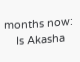months now:
    Is Akasha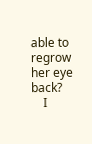able to regrow her eye back?
    I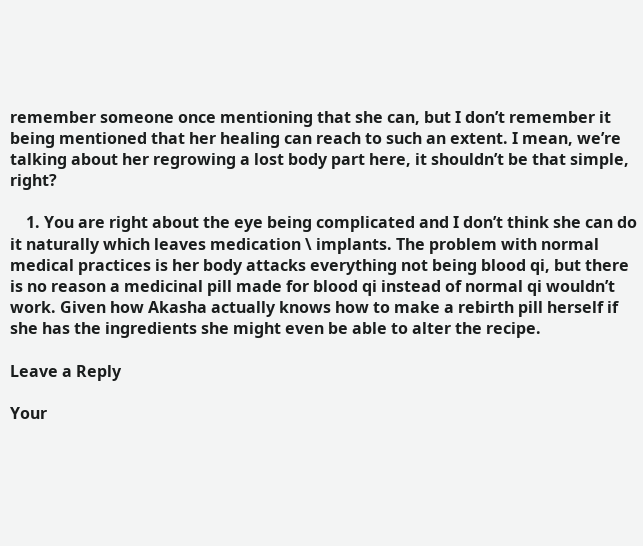remember someone once mentioning that she can, but I don’t remember it being mentioned that her healing can reach to such an extent. I mean, we’re talking about her regrowing a lost body part here, it shouldn’t be that simple, right?

    1. You are right about the eye being complicated and I don’t think she can do it naturally which leaves medication \ implants. The problem with normal medical practices is her body attacks everything not being blood qi, but there is no reason a medicinal pill made for blood qi instead of normal qi wouldn’t work. Given how Akasha actually knows how to make a rebirth pill herself if she has the ingredients she might even be able to alter the recipe.

Leave a Reply

Your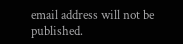email address will not be published.